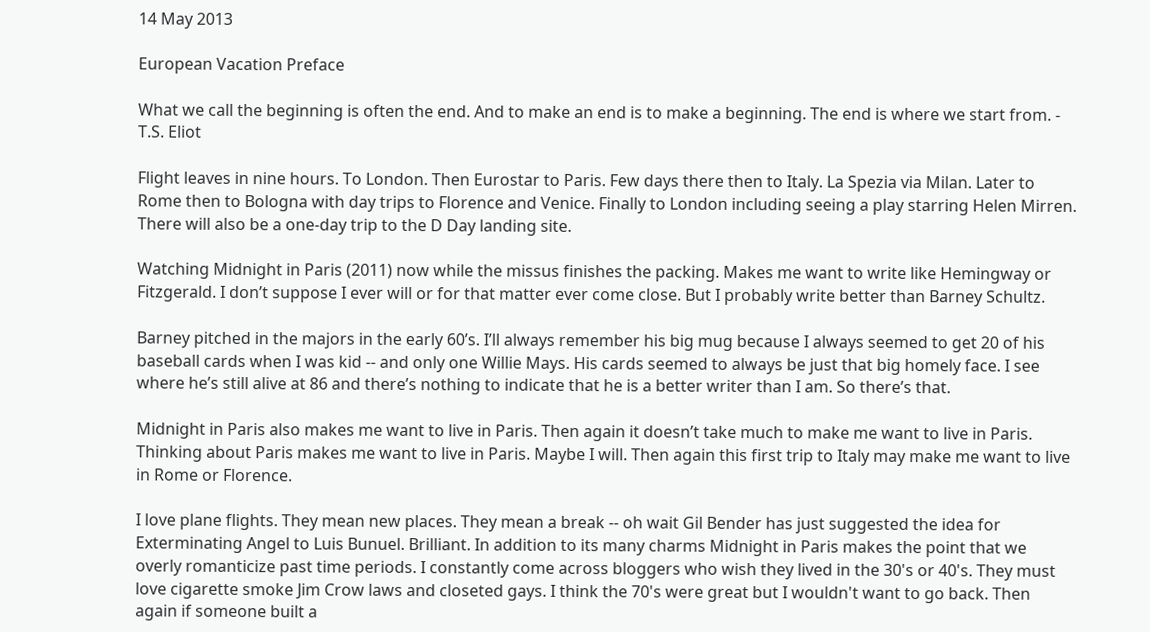14 May 2013

European Vacation Preface

What we call the beginning is often the end. And to make an end is to make a beginning. The end is where we start from. - T.S. Eliot

Flight leaves in nine hours. To London. Then Eurostar to Paris. Few days there then to Italy. La Spezia via Milan. Later to Rome then to Bologna with day trips to Florence and Venice. Finally to London including seeing a play starring Helen Mirren. There will also be a one-day trip to the D Day landing site.

Watching Midnight in Paris (2011) now while the missus finishes the packing. Makes me want to write like Hemingway or Fitzgerald. I don’t suppose I ever will or for that matter ever come close. But I probably write better than Barney Schultz.

Barney pitched in the majors in the early 60’s. I’ll always remember his big mug because I always seemed to get 20 of his baseball cards when I was kid -- and only one Willie Mays. His cards seemed to always be just that big homely face. I see where he’s still alive at 86 and there’s nothing to indicate that he is a better writer than I am. So there’s that.

Midnight in Paris also makes me want to live in Paris. Then again it doesn’t take much to make me want to live in Paris. Thinking about Paris makes me want to live in Paris. Maybe I will. Then again this first trip to Italy may make me want to live in Rome or Florence.

I love plane flights. They mean new places. They mean a break -- oh wait Gil Bender has just suggested the idea for Exterminating Angel to Luis Bunuel. Brilliant. In addition to its many charms Midnight in Paris makes the point that we overly romanticize past time periods. I constantly come across bloggers who wish they lived in the 30's or 40's. They must love cigarette smoke Jim Crow laws and closeted gays. I think the 70's were great but I wouldn't want to go back. Then again if someone built a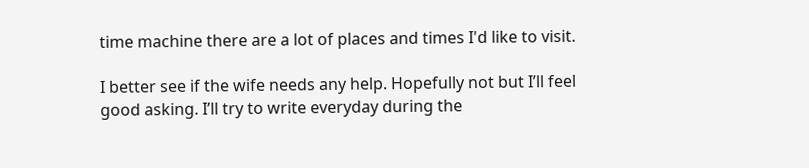time machine there are a lot of places and times I'd like to visit.

I better see if the wife needs any help. Hopefully not but I’ll feel good asking. I’ll try to write everyday during the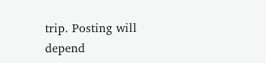trip. Posting will depend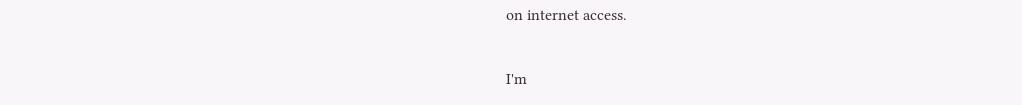on internet access.

I'm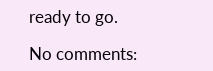ready to go.

No comments: